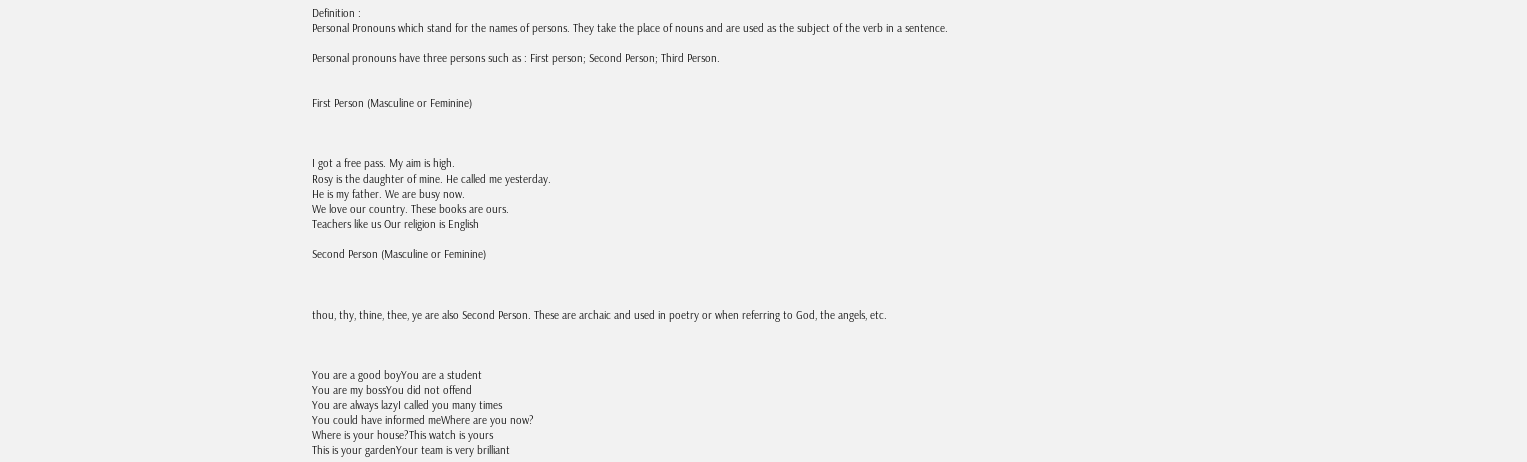Definition :
Personal Pronouns which stand for the names of persons. They take the place of nouns and are used as the subject of the verb in a sentence.

Personal pronouns have three persons such as : First person; Second Person; Third Person.


First Person (Masculine or Feminine)



I got a free pass. My aim is high.
Rosy is the daughter of mine. He called me yesterday.
He is my father. We are busy now.
We love our country. These books are ours.
Teachers like us Our religion is English

Second Person (Masculine or Feminine)



thou, thy, thine, thee, ye are also Second Person. These are archaic and used in poetry or when referring to God, the angels, etc.



You are a good boyYou are a student
You are my bossYou did not offend
You are always lazyI called you many times
You could have informed meWhere are you now?
Where is your house?This watch is yours
This is your gardenYour team is very brilliant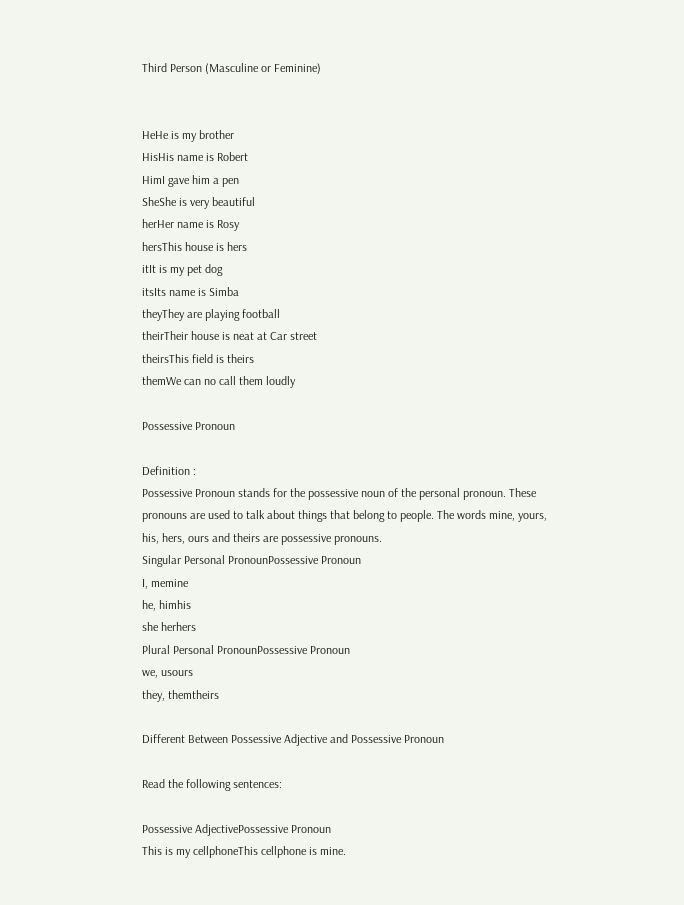Third Person (Masculine or Feminine)


HeHe is my brother
HisHis name is Robert
HimI gave him a pen
SheShe is very beautiful
herHer name is Rosy
hersThis house is hers
itIt is my pet dog
itsIts name is Simba
theyThey are playing football
theirTheir house is neat at Car street
theirsThis field is theirs
themWe can no call them loudly

Possessive Pronoun

Definition :
Possessive Pronoun stands for the possessive noun of the personal pronoun. These pronouns are used to talk about things that belong to people. The words mine, yours, his, hers, ours and theirs are possessive pronouns.
Singular Personal PronounPossessive Pronoun
I, memine
he, himhis
she herhers
Plural Personal PronounPossessive Pronoun
we, usours
they, themtheirs

Different Between Possessive Adjective and Possessive Pronoun

Read the following sentences:

Possessive AdjectivePossessive Pronoun
This is my cellphoneThis cellphone is mine.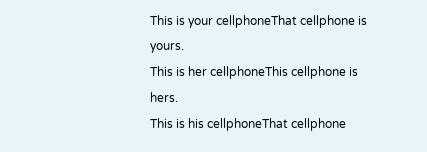This is your cellphoneThat cellphone is yours.
This is her cellphoneThis cellphone is hers.
This is his cellphoneThat cellphone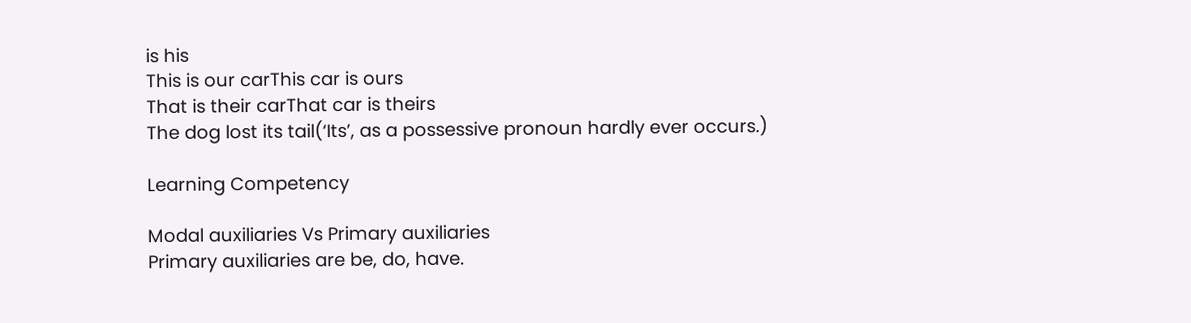is his
This is our carThis car is ours
That is their carThat car is theirs
The dog lost its tail(‘Its’, as a possessive pronoun hardly ever occurs.)

Learning Competency

Modal auxiliaries Vs Primary auxiliaries
Primary auxiliaries are be, do, have.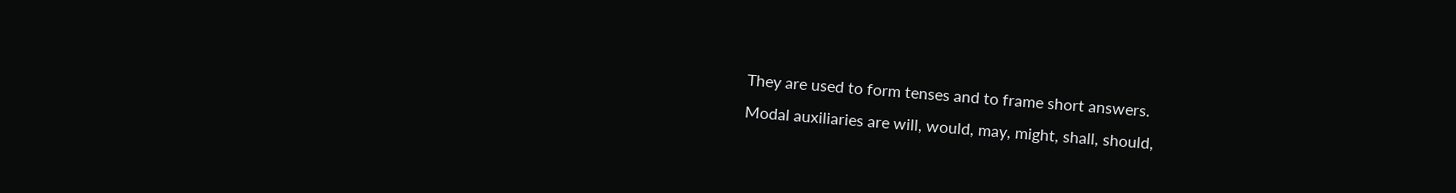They are used to form tenses and to frame short answers.
Modal auxiliaries are will, would, may, might, shall, should,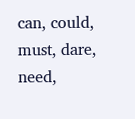can, could, must, dare, need,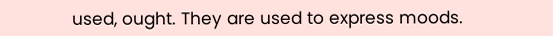used, ought. They are used to express moods.